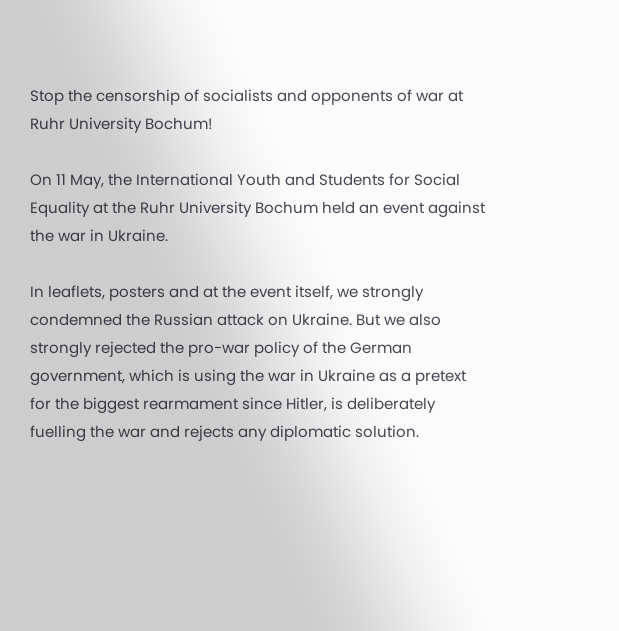Stop the censorship of socialists and opponents of war at Ruhr University Bochum!

On 11 May, the International Youth and Students for Social Equality at the Ruhr University Bochum held an event against the war in Ukraine.

In leaflets, posters and at the event itself, we strongly condemned the Russian attack on Ukraine. But we also strongly rejected the pro-war policy of the German government, which is using the war in Ukraine as a pretext for the biggest rearmament since Hitler, is deliberately fuelling the war and rejects any diplomatic solution.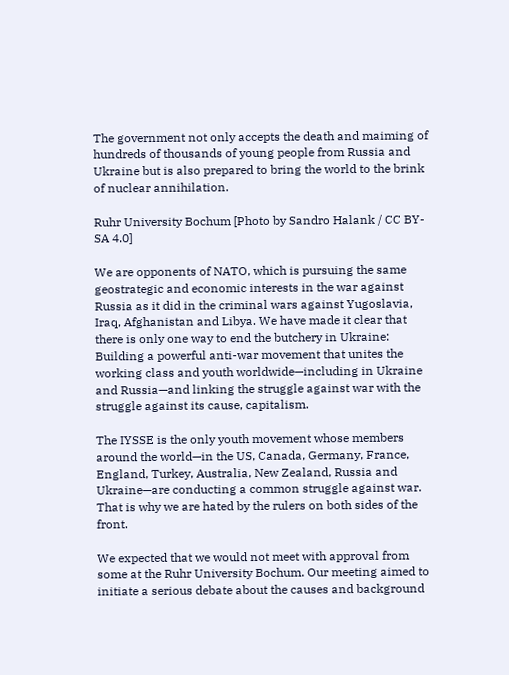The government not only accepts the death and maiming of hundreds of thousands of young people from Russia and Ukraine but is also prepared to bring the world to the brink of nuclear annihilation.

Ruhr University Bochum [Photo by Sandro Halank / CC BY-SA 4.0]

We are opponents of NATO, which is pursuing the same geostrategic and economic interests in the war against Russia as it did in the criminal wars against Yugoslavia, Iraq, Afghanistan and Libya. We have made it clear that there is only one way to end the butchery in Ukraine: Building a powerful anti-war movement that unites the working class and youth worldwide—including in Ukraine and Russia—and linking the struggle against war with the struggle against its cause, capitalism.

The IYSSE is the only youth movement whose members around the world—in the US, Canada, Germany, France, England, Turkey, Australia, New Zealand, Russia and Ukraine—are conducting a common struggle against war. That is why we are hated by the rulers on both sides of the front.

We expected that we would not meet with approval from some at the Ruhr University Bochum. Our meeting aimed to initiate a serious debate about the causes and background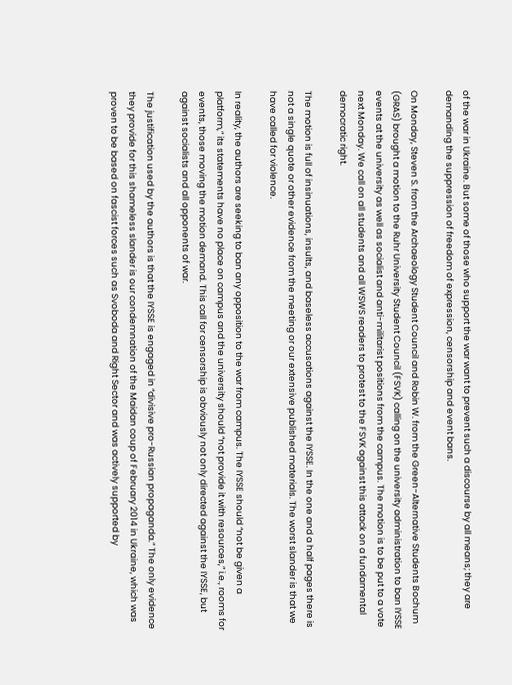of the war in Ukraine. But some of those who support the war want to prevent such a discourse by all means; they are demanding the suppression of freedom of expression, censorship and event bans.

On Monday, Steven S. from the Archaeology Student Council and Robin W. from the Green-Alternative Students Bochum (GRAS) brought a motion to the Ruhr University Student Council (FSVK) calling on the university administration to ban IYSSE events at the university as well as socialist and anti-militarist positions from the campus. The motion is to be put to a vote next Monday. We call on all students and all WSWS readers to protest to the FSVK against this attack on a fundamental democratic right.

The motion is full of insinuations, insults, and baseless accusations against the IYSSE. In the one and a half pages there is not a single quote or other evidence from the meeting or our extensive published materials. The worst slander is that we have called for violence.

In reality, the authors are seeking to ban any opposition to the war from campus. The IYSSE should “not be given a platform,” its statements have no place on campus and the university should “not provide it with resources,” i.e., rooms for events, those moving the motion demand. This call for censorship is obviously not only directed against the IYSSE, but against socialists and all opponents of war.

The justification used by the authors is that the IYSSE is engaged in “divisive pro-Russian propaganda.” The only evidence they provide for this shameless slander is our condemnation of the Maidan coup of February 2014 in Ukraine, which was proven to be based on fascist forces such as Svoboda and Right Sector and was actively supported by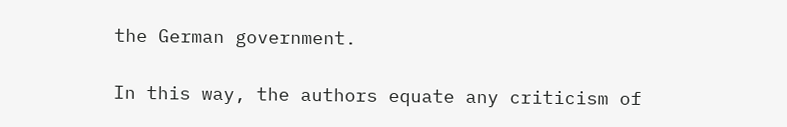the German government.

In this way, the authors equate any criticism of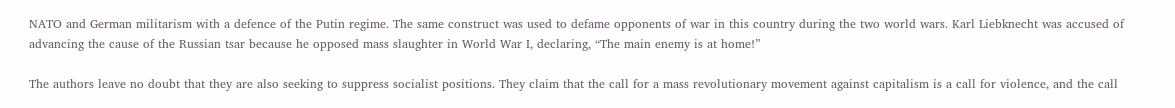NATO and German militarism with a defence of the Putin regime. The same construct was used to defame opponents of war in this country during the two world wars. Karl Liebknecht was accused of advancing the cause of the Russian tsar because he opposed mass slaughter in World War I, declaring, “The main enemy is at home!”

The authors leave no doubt that they are also seeking to suppress socialist positions. They claim that the call for a mass revolutionary movement against capitalism is a call for violence, and the call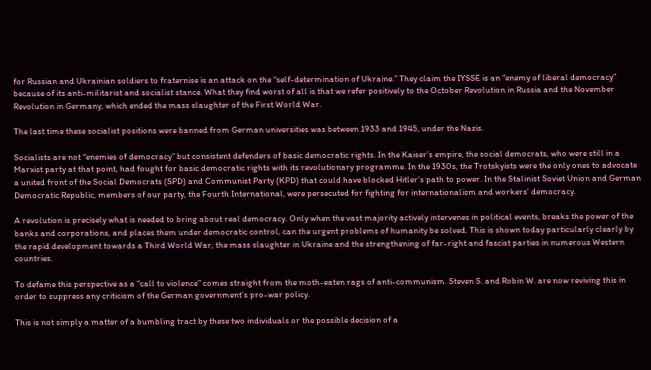for Russian and Ukrainian soldiers to fraternise is an attack on the “self-determination of Ukraine.” They claim the IYSSE is an “enemy of liberal democracy” because of its anti-militarist and socialist stance. What they find worst of all is that we refer positively to the October Revolution in Russia and the November Revolution in Germany, which ended the mass slaughter of the First World War.

The last time these socialist positions were banned from German universities was between 1933 and 1945, under the Nazis.

Socialists are not “enemies of democracy” but consistent defenders of basic democratic rights. In the Kaiser’s empire, the social democrats, who were still in a Marxist party at that point, had fought for basic democratic rights with its revolutionary programme. In the 1930s, the Trotskyists were the only ones to advocate a united front of the Social Democrats (SPD) and Communist Party (KPD) that could have blocked Hitler’s path to power. In the Stalinist Soviet Union and German Democratic Republic, members of our party, the Fourth International, were persecuted for fighting for internationalism and workers’ democracy.

A revolution is precisely what is needed to bring about real democracy. Only when the vast majority actively intervenes in political events, breaks the power of the banks and corporations, and places them under democratic control, can the urgent problems of humanity be solved. This is shown today particularly clearly by the rapid development towards a Third World War, the mass slaughter in Ukraine and the strengthening of far-right and fascist parties in numerous Western countries.

To defame this perspective as a “call to violence” comes straight from the moth-eaten rags of anti-communism. Steven S. and Robin W. are now reviving this in order to suppress any criticism of the German government’s pro-war policy.

This is not simply a matter of a bumbling tract by these two individuals or the possible decision of a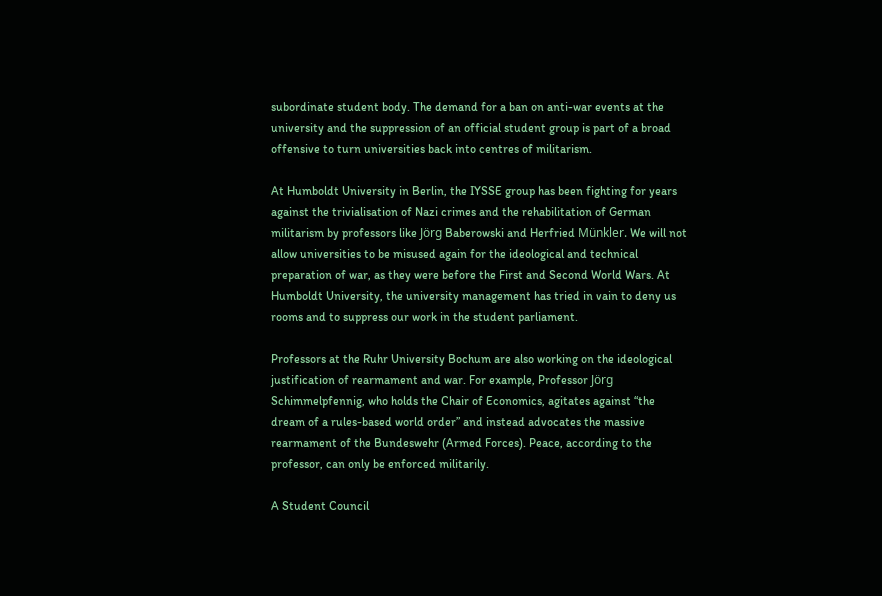subordinate student body. The demand for a ban on anti-war events at the university and the suppression of an official student group is part of a broad offensive to turn universities back into centres of militarism.

At Humboldt University in Berlin, the IYSSE group has been fighting for years against the trivialisation of Nazi crimes and the rehabilitation of German militarism by professors like Jörg Baberowski and Herfried Münkler. We will not allow universities to be misused again for the ideological and technical preparation of war, as they were before the First and Second World Wars. At Humboldt University, the university management has tried in vain to deny us rooms and to suppress our work in the student parliament.

Professors at the Ruhr University Bochum are also working on the ideological justification of rearmament and war. For example, Professor Jörg Schimmelpfennig, who holds the Chair of Economics, agitates against “the dream of a rules-based world order” and instead advocates the massive rearmament of the Bundeswehr (Armed Forces). Peace, according to the professor, can only be enforced militarily.

A Student Council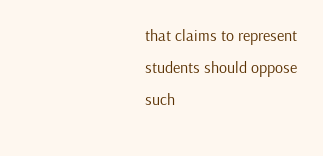that claims to represent students should oppose such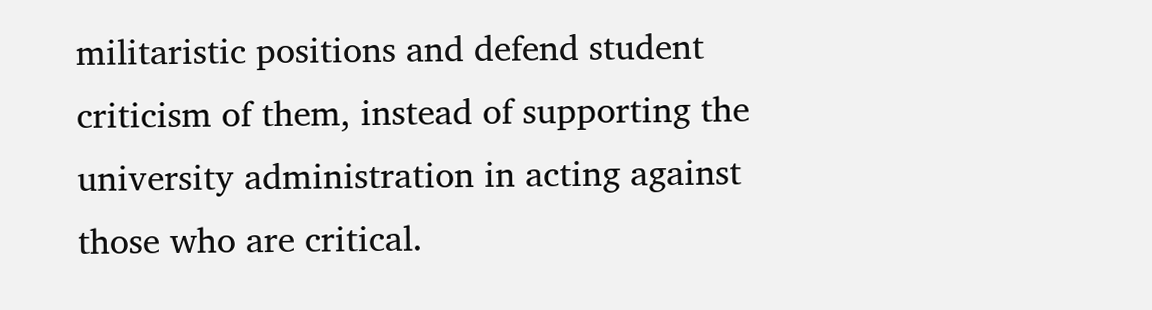militaristic positions and defend student criticism of them, instead of supporting the university administration in acting against those who are critical.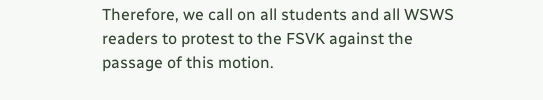Therefore, we call on all students and all WSWS readers to protest to the FSVK against the passage of this motion.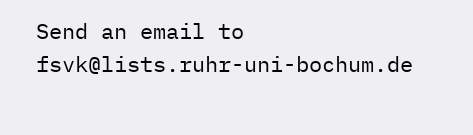Send an email to fsvk@lists.ruhr-uni-bochum.de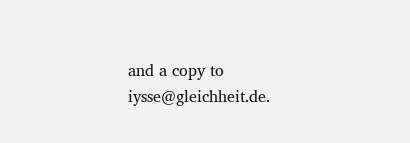and a copy to iysse@gleichheit.de.